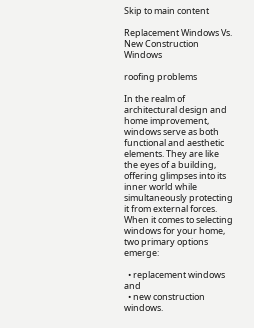Skip to main content

Replacement Windows Vs. New Construction Windows

roofing problems

In the realm of architectural design and home improvement, windows serve as both functional and aesthetic elements. They are like the eyes of a building, offering glimpses into its inner world while simultaneously protecting it from external forces. When it comes to selecting windows for your home, two primary options emerge:

  • replacement windows and
  • new construction windows.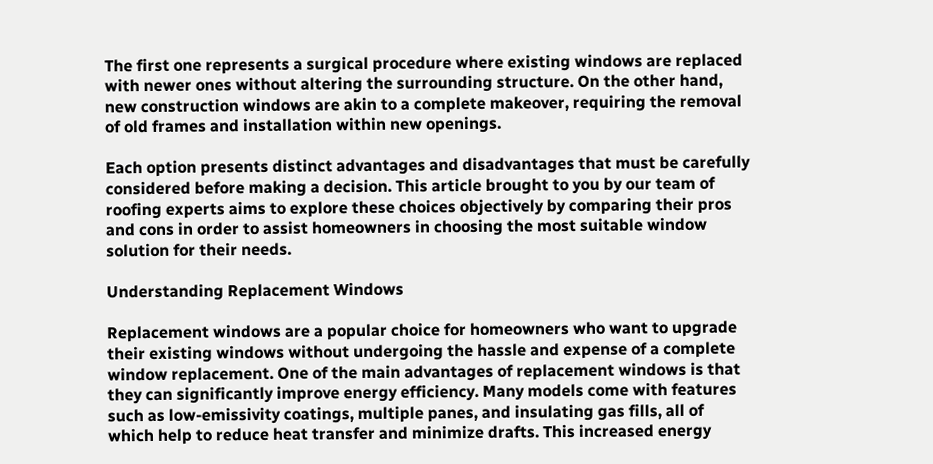The first one represents a surgical procedure where existing windows are replaced with newer ones without altering the surrounding structure. On the other hand, new construction windows are akin to a complete makeover, requiring the removal of old frames and installation within new openings.

Each option presents distinct advantages and disadvantages that must be carefully considered before making a decision. This article brought to you by our team of roofing experts aims to explore these choices objectively by comparing their pros and cons in order to assist homeowners in choosing the most suitable window solution for their needs.

Understanding Replacement Windows

Replacement windows are a popular choice for homeowners who want to upgrade their existing windows without undergoing the hassle and expense of a complete window replacement. One of the main advantages of replacement windows is that they can significantly improve energy efficiency. Many models come with features such as low-emissivity coatings, multiple panes, and insulating gas fills, all of which help to reduce heat transfer and minimize drafts. This increased energy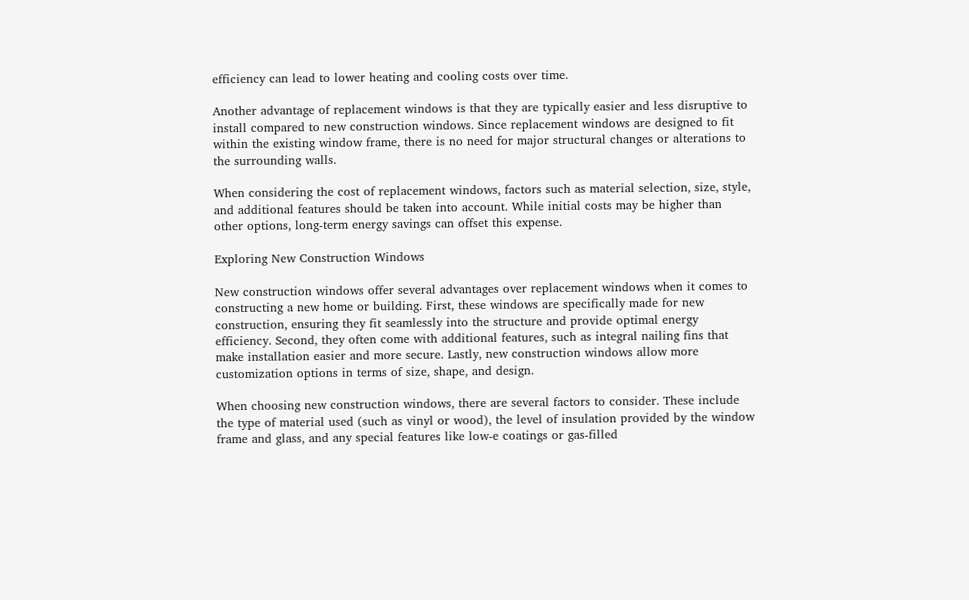efficiency can lead to lower heating and cooling costs over time.

Another advantage of replacement windows is that they are typically easier and less disruptive to install compared to new construction windows. Since replacement windows are designed to fit within the existing window frame, there is no need for major structural changes or alterations to the surrounding walls.

When considering the cost of replacement windows, factors such as material selection, size, style, and additional features should be taken into account. While initial costs may be higher than other options, long-term energy savings can offset this expense.

Exploring New Construction Windows

New construction windows offer several advantages over replacement windows when it comes to constructing a new home or building. First, these windows are specifically made for new construction, ensuring they fit seamlessly into the structure and provide optimal energy efficiency. Second, they often come with additional features, such as integral nailing fins that make installation easier and more secure. Lastly, new construction windows allow more customization options in terms of size, shape, and design.

When choosing new construction windows, there are several factors to consider. These include the type of material used (such as vinyl or wood), the level of insulation provided by the window frame and glass, and any special features like low-e coatings or gas-filled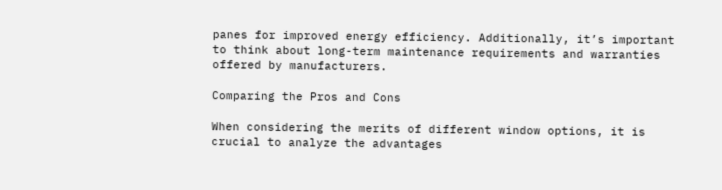panes for improved energy efficiency. Additionally, it’s important to think about long-term maintenance requirements and warranties offered by manufacturers.

Comparing the Pros and Cons

When considering the merits of different window options, it is crucial to analyze the advantages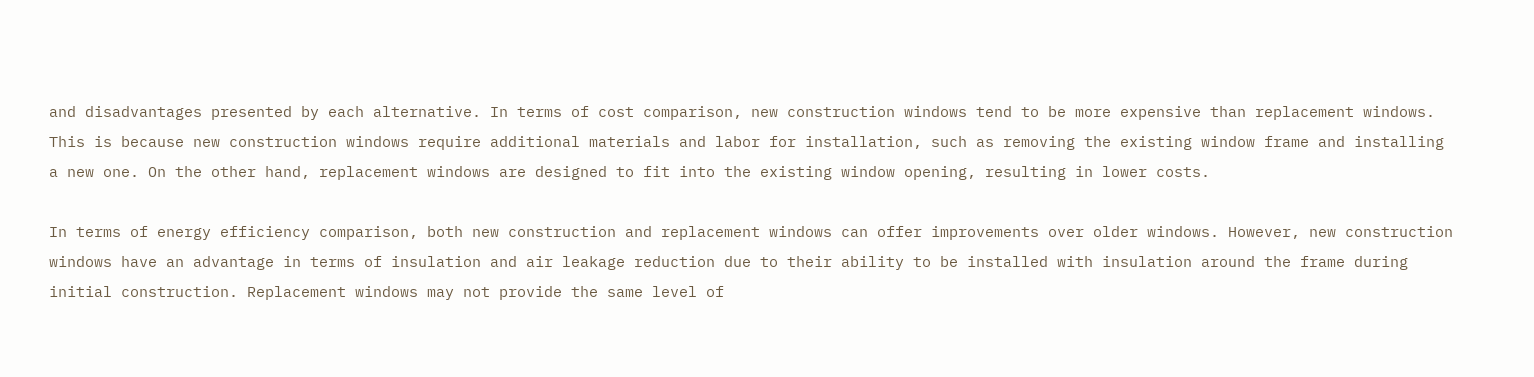and disadvantages presented by each alternative. In terms of cost comparison, new construction windows tend to be more expensive than replacement windows. This is because new construction windows require additional materials and labor for installation, such as removing the existing window frame and installing a new one. On the other hand, replacement windows are designed to fit into the existing window opening, resulting in lower costs.

In terms of energy efficiency comparison, both new construction and replacement windows can offer improvements over older windows. However, new construction windows have an advantage in terms of insulation and air leakage reduction due to their ability to be installed with insulation around the frame during initial construction. Replacement windows may not provide the same level of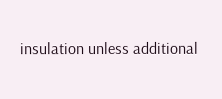insulation unless additional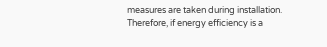measures are taken during installation. Therefore, if energy efficiency is a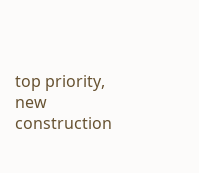top priority, new construction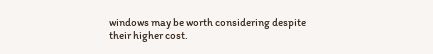windows may be worth considering despite their higher cost.